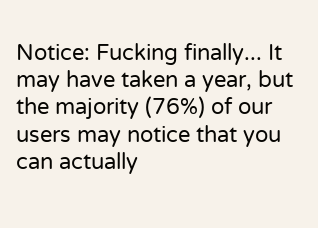Notice: Fucking finally... It may have taken a year, but the majority (76%) of our users may notice that you can actually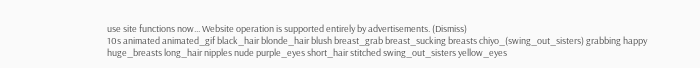use site functions now... Website operation is supported entirely by advertisements. (Dismiss)
10s animated animated_gif black_hair blonde_hair blush breast_grab breast_sucking breasts chiyo_(swing_out_sisters) grabbing happy huge_breasts long_hair nipples nude purple_eyes short_hair stitched swing_out_sisters yellow_eyes